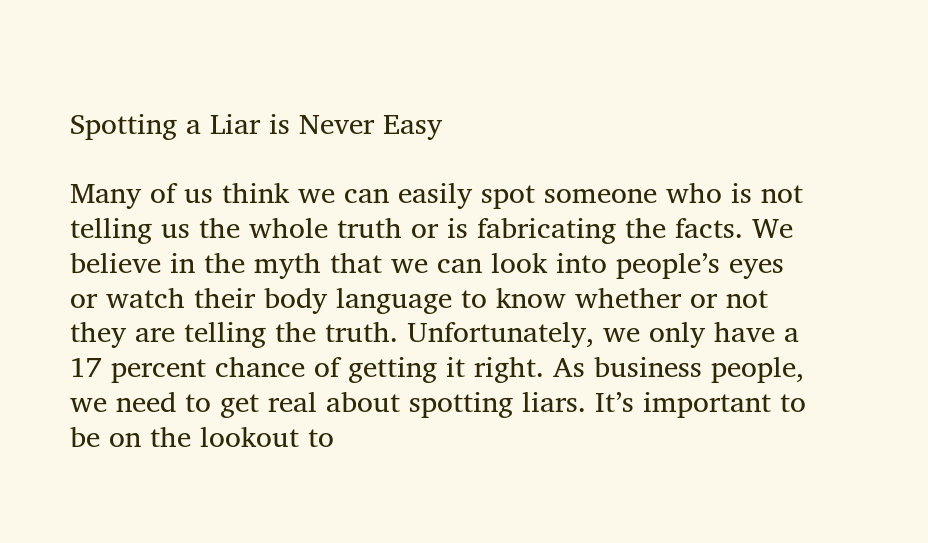Spotting a Liar is Never Easy

Many of us think we can easily spot someone who is not telling us the whole truth or is fabricating the facts. We believe in the myth that we can look into people’s eyes or watch their body language to know whether or not they are telling the truth. Unfortunately, we only have a 17 percent chance of getting it right. As business people, we need to get real about spotting liars. It’s important to be on the lookout to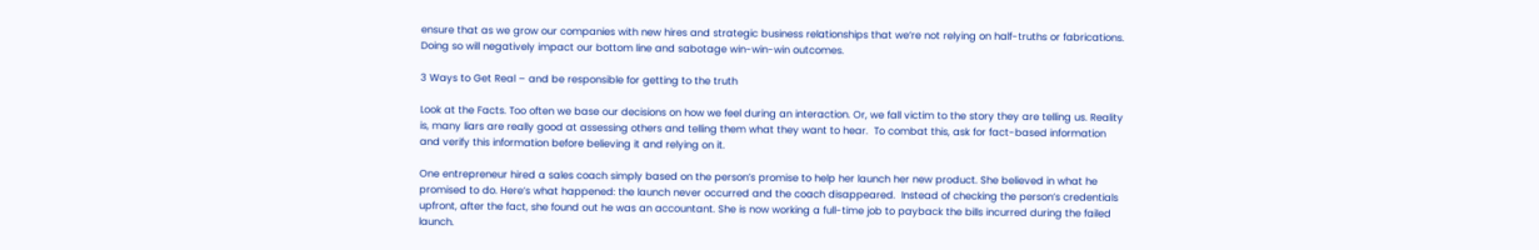ensure that as we grow our companies with new hires and strategic business relationships that we’re not relying on half-truths or fabrications. Doing so will negatively impact our bottom line and sabotage win-win-win outcomes.

3 Ways to Get Real – and be responsible for getting to the truth

Look at the Facts. Too often we base our decisions on how we feel during an interaction. Or, we fall victim to the story they are telling us. Reality is, many liars are really good at assessing others and telling them what they want to hear.  To combat this, ask for fact-based information and verify this information before believing it and relying on it.

One entrepreneur hired a sales coach simply based on the person’s promise to help her launch her new product. She believed in what he promised to do. Here’s what happened: the launch never occurred and the coach disappeared.  Instead of checking the person’s credentials upfront, after the fact, she found out he was an accountant. She is now working a full-time job to payback the bills incurred during the failed launch.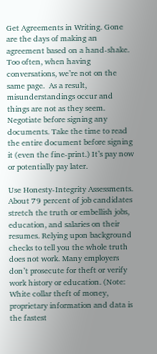Get Agreements in Writing. Gone are the days of making an agreement based on a hand-shake. Too often, when having conversations, we’re not on the same page.  As a result, misunderstandings occur and things are not as they seem. Negotiate before signing any documents. Take the time to read the entire document before signing it (even the fine-print.) It’s pay now or potentially pay later.

Use Honesty-Integrity Assessments. About 79 percent of job candidates stretch the truth or embellish jobs, education, and salaries on their resumes. Relying upon background checks to tell you the whole truth does not work. Many employers don’t prosecute for theft or verify work history or education. (Note: White collar theft of money, proprietary information and data is the fastest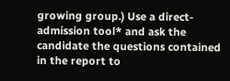growing group.) Use a direct-admission tool* and ask the candidate the questions contained in the report to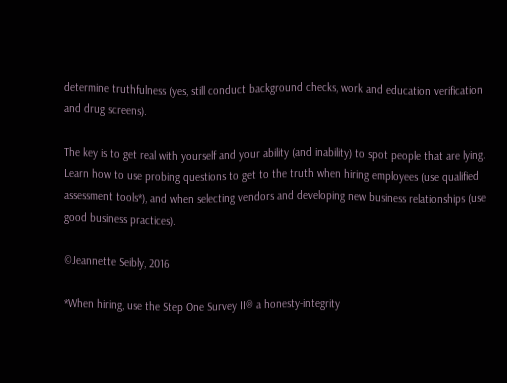determine truthfulness (yes, still conduct background checks, work and education verification and drug screens).

The key is to get real with yourself and your ability (and inability) to spot people that are lying. Learn how to use probing questions to get to the truth when hiring employees (use qualified assessment tools*), and when selecting vendors and developing new business relationships (use good business practices).

©Jeannette Seibly, 2016

*When hiring, use the Step One Survey II® a honesty-integrity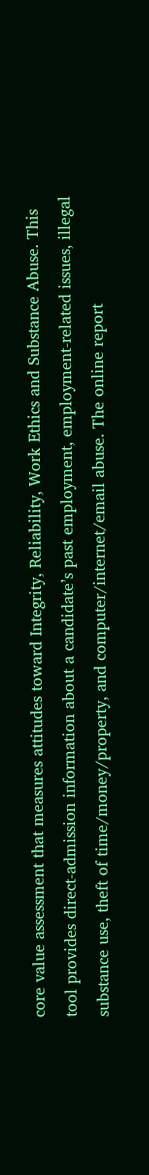core value assessment that measures attitudes toward Integrity, Reliability, Work Ethics and Substance Abuse. This tool provides direct-admission information about a candidate’s past employment, employment-related issues, illegal substance use, theft of time/money/property, and computer/internet/email abuse. The online report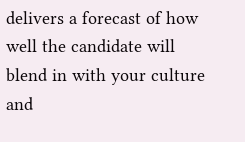delivers a forecast of how well the candidate will blend in with your culture and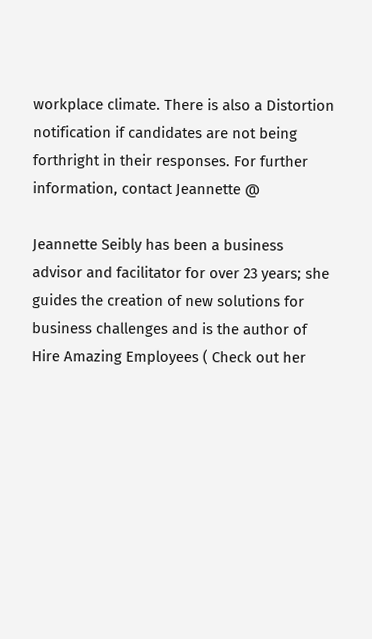workplace climate. There is also a Distortion notification if candidates are not being forthright in their responses. For further information, contact Jeannette @

Jeannette Seibly has been a business advisor and facilitator for over 23 years; she guides the creation of new solutions for business challenges and is the author of Hire Amazing Employees ( Check out her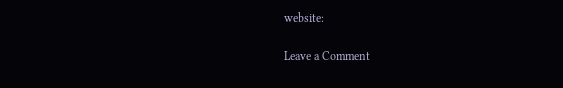website:

Leave a Comment